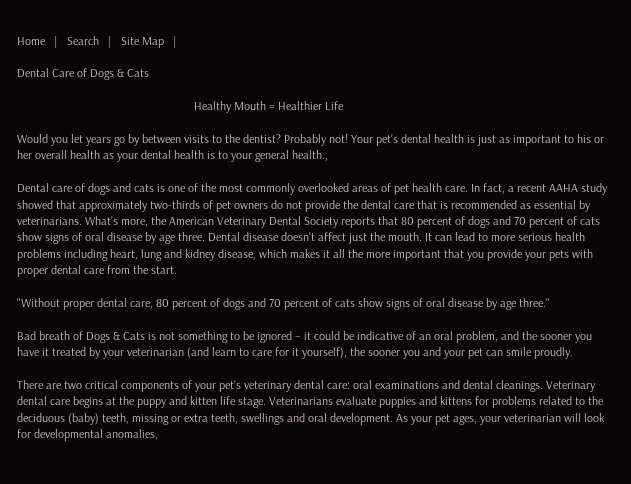Home   |   Search   |   Site Map   |

Dental Care of Dogs & Cats

                                                           Healthy Mouth = Healthier Life

Would you let years go by between visits to the dentist? Probably not! Your pet’s dental health is just as important to his or her overall health as your dental health is to your general health.,

Dental care of dogs and cats is one of the most commonly overlooked areas of pet health care. In fact, a recent AAHA study showed that approximately two-thirds of pet owners do not provide the dental care that is recommended as essential by veterinarians. What’s more, the American Veterinary Dental Society reports that 80 percent of dogs and 70 percent of cats show signs of oral disease by age three. Dental disease doesn’t affect just the mouth. It can lead to more serious health problems including heart, lung and kidney disease, which makes it all the more important that you provide your pets with proper dental care from the start.

"Without proper dental care, 80 percent of dogs and 70 percent of cats show signs of oral disease by age three."

Bad breath of Dogs & Cats is not something to be ignored – it could be indicative of an oral problem, and the sooner you have it treated by your veterinarian (and learn to care for it yourself), the sooner you and your pet can smile proudly.

There are two critical components of your pet’s veterinary dental care: oral examinations and dental cleanings. Veterinary dental care begins at the puppy and kitten life stage. Veterinarians evaluate puppies and kittens for problems related to the deciduous (baby) teeth, missing or extra teeth, swellings and oral development. As your pet ages, your veterinarian will look for developmental anomalies,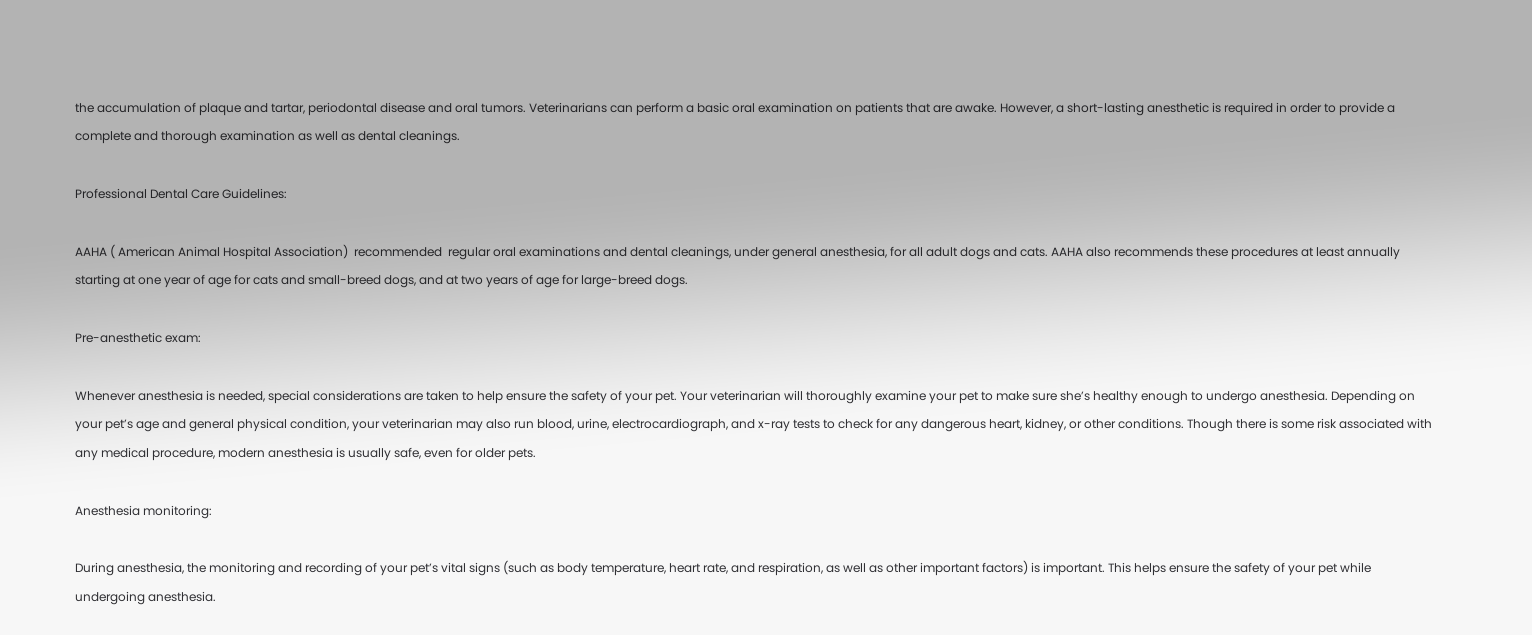the accumulation of plaque and tartar, periodontal disease and oral tumors. Veterinarians can perform a basic oral examination on patients that are awake. However, a short-lasting anesthetic is required in order to provide a complete and thorough examination as well as dental cleanings.

Professional Dental Care Guidelines:

AAHA ( American Animal Hospital Association)  recommended  regular oral examinations and dental cleanings, under general anesthesia, for all adult dogs and cats. AAHA also recommends these procedures at least annually starting at one year of age for cats and small-breed dogs, and at two years of age for large-breed dogs.

Pre-anesthetic exam:

Whenever anesthesia is needed, special considerations are taken to help ensure the safety of your pet. Your veterinarian will thoroughly examine your pet to make sure she’s healthy enough to undergo anesthesia. Depending on your pet’s age and general physical condition, your veterinarian may also run blood, urine, electrocardiograph, and x-ray tests to check for any dangerous heart, kidney, or other conditions. Though there is some risk associated with any medical procedure, modern anesthesia is usually safe, even for older pets.

Anesthesia monitoring:

During anesthesia, the monitoring and recording of your pet’s vital signs (such as body temperature, heart rate, and respiration, as well as other important factors) is important. This helps ensure the safety of your pet while undergoing anesthesia.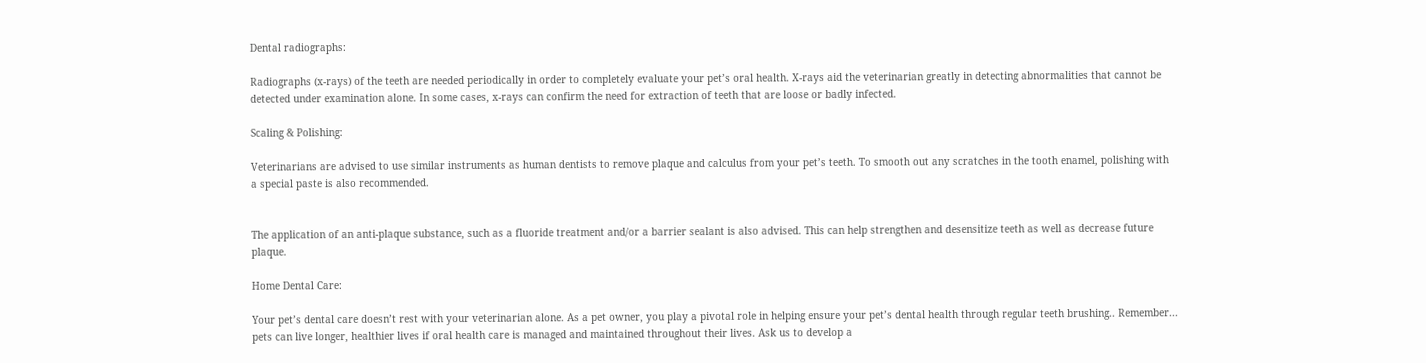Dental radiographs:

Radiographs (x-rays) of the teeth are needed periodically in order to completely evaluate your pet’s oral health. X-rays aid the veterinarian greatly in detecting abnormalities that cannot be detected under examination alone. In some cases, x-rays can confirm the need for extraction of teeth that are loose or badly infected.

Scaling & Polishing:

Veterinarians are advised to use similar instruments as human dentists to remove plaque and calculus from your pet’s teeth. To smooth out any scratches in the tooth enamel, polishing with a special paste is also recommended.


The application of an anti-plaque substance, such as a fluoride treatment and/or a barrier sealant is also advised. This can help strengthen and desensitize teeth as well as decrease future plaque.

Home Dental Care:

Your pet’s dental care doesn’t rest with your veterinarian alone. As a pet owner, you play a pivotal role in helping ensure your pet’s dental health through regular teeth brushing.. Remember... pets can live longer, healthier lives if oral health care is managed and maintained throughout their lives. Ask us to develop a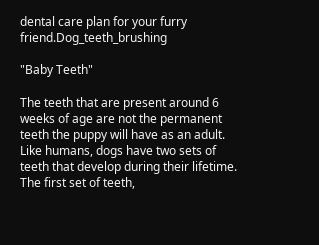dental care plan for your furry friend.Dog_teeth_brushing

"Baby Teeth"

The teeth that are present around 6 weeks of age are not the permanent teeth the puppy will have as an adult. Like humans, dogs have two sets of teeth that develop during their lifetime. The first set of teeth,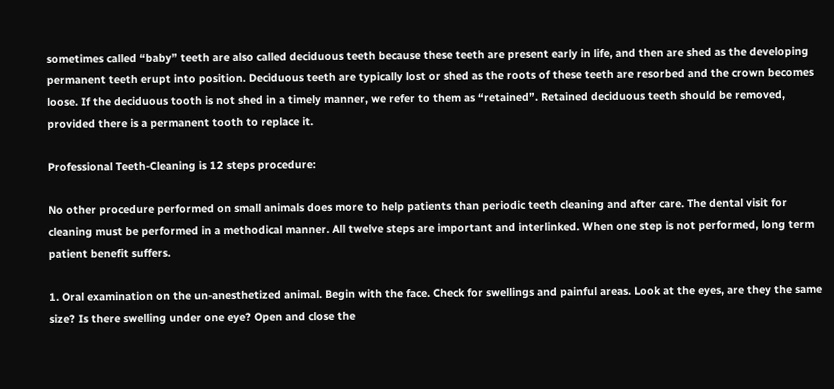sometimes called “baby” teeth are also called deciduous teeth because these teeth are present early in life, and then are shed as the developing permanent teeth erupt into position. Deciduous teeth are typically lost or shed as the roots of these teeth are resorbed and the crown becomes loose. If the deciduous tooth is not shed in a timely manner, we refer to them as “retained”. Retained deciduous teeth should be removed, provided there is a permanent tooth to replace it.

Professional Teeth-Cleaning is 12 steps procedure:

No other procedure performed on small animals does more to help patients than periodic teeth cleaning and after care. The dental visit for cleaning must be performed in a methodical manner. All twelve steps are important and interlinked. When one step is not performed, long term patient benefit suffers.

1. Oral examination on the un-anesthetized animal. Begin with the face. Check for swellings and painful areas. Look at the eyes, are they the same size? Is there swelling under one eye? Open and close the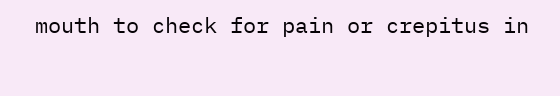mouth to check for pain or crepitus in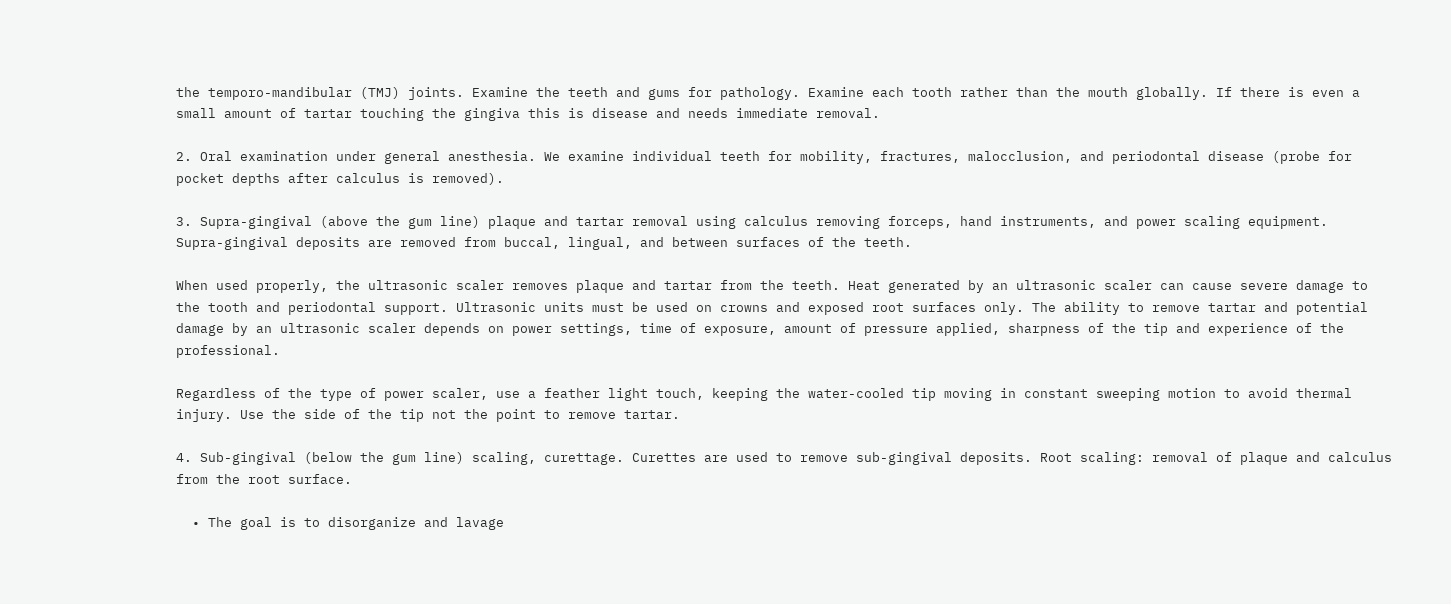the temporo-mandibular (TMJ) joints. Examine the teeth and gums for pathology. Examine each tooth rather than the mouth globally. If there is even a small amount of tartar touching the gingiva this is disease and needs immediate removal.

2. Oral examination under general anesthesia. We examine individual teeth for mobility, fractures, malocclusion, and periodontal disease (probe for pocket depths after calculus is removed).

3. Supra-gingival (above the gum line) plaque and tartar removal using calculus removing forceps, hand instruments, and power scaling equipment.
Supra-gingival deposits are removed from buccal, lingual, and between surfaces of the teeth.

When used properly, the ultrasonic scaler removes plaque and tartar from the teeth. Heat generated by an ultrasonic scaler can cause severe damage to the tooth and periodontal support. Ultrasonic units must be used on crowns and exposed root surfaces only. The ability to remove tartar and potential damage by an ultrasonic scaler depends on power settings, time of exposure, amount of pressure applied, sharpness of the tip and experience of the professional.

Regardless of the type of power scaler, use a feather light touch, keeping the water-cooled tip moving in constant sweeping motion to avoid thermal injury. Use the side of the tip not the point to remove tartar.

4. Sub-gingival (below the gum line) scaling, curettage. Curettes are used to remove sub-gingival deposits. Root scaling: removal of plaque and calculus from the root surface.

  • The goal is to disorganize and lavage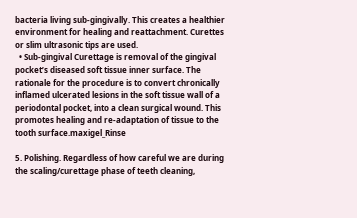bacteria living sub-gingivally. This creates a healthier environment for healing and reattachment. Curettes or slim ultrasonic tips are used.
  • Sub-gingival Curettage is removal of the gingival pocket’s diseased soft tissue inner surface. The rationale for the procedure is to convert chronically inflamed ulcerated lesions in the soft tissue wall of a periodontal pocket, into a clean surgical wound. This promotes healing and re-adaptation of tissue to the tooth surface.maxigel_Rinse

5. Polishing. Regardless of how careful we are during the scaling/curettage phase of teeth cleaning,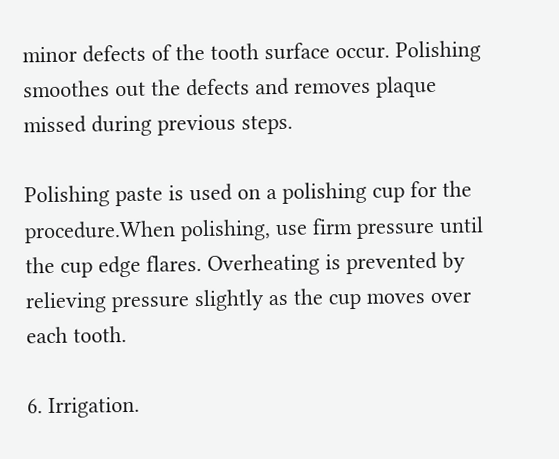minor defects of the tooth surface occur. Polishing smoothes out the defects and removes plaque missed during previous steps.

Polishing paste is used on a polishing cup for the procedure.When polishing, use firm pressure until the cup edge flares. Overheating is prevented by relieving pressure slightly as the cup moves over each tooth.

6. Irrigation.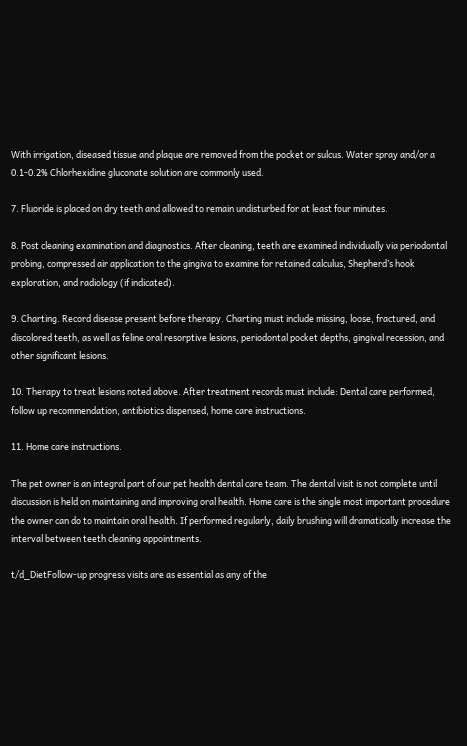With irrigation, diseased tissue and plaque are removed from the pocket or sulcus. Water spray and/or a 0.1-0.2% Chlorhexidine gluconate solution are commonly used.

7. Fluoride is placed on dry teeth and allowed to remain undisturbed for at least four minutes.

8. Post cleaning examination and diagnostics. After cleaning, teeth are examined individually via periodontal probing, compressed air application to the gingiva to examine for retained calculus, Shepherd’s hook exploration, and radiology (if indicated).

9. Charting. Record disease present before therapy. Charting must include missing, loose, fractured, and discolored teeth, as well as feline oral resorptive lesions, periodontal pocket depths, gingival recession, and other significant lesions.

10. Therapy to treat lesions noted above. After treatment records must include: Dental care performed, follow up recommendation, antibiotics dispensed, home care instructions.

11. Home care instructions.

The pet owner is an integral part of our pet health dental care team. The dental visit is not complete until discussion is held on maintaining and improving oral health. Home care is the single most important procedure the owner can do to maintain oral health. If performed regularly, daily brushing will dramatically increase the interval between teeth cleaning appointments.

t/d_DietFollow-up progress visits are as essential as any of the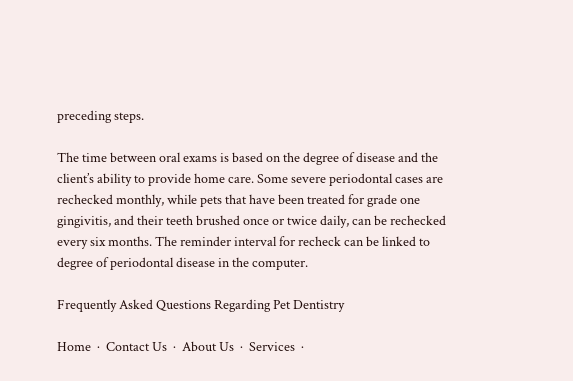preceding steps.

The time between oral exams is based on the degree of disease and the client’s ability to provide home care. Some severe periodontal cases are rechecked monthly, while pets that have been treated for grade one  gingivitis, and their teeth brushed once or twice daily, can be rechecked every six months. The reminder interval for recheck can be linked to degree of periodontal disease in the computer.

Frequently Asked Questions Regarding Pet Dentistry

Home  ·  Contact Us  ·  About Us  ·  Services  ·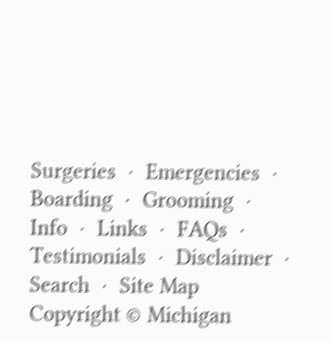Surgeries  ·  Emergencies  ·  Boarding  ·  Grooming  ·  Info  ·  Links  ·  FAQs  ·  Testimonials  ·  Disclaimer  ·  Search  ·  Site Map
Copyright © Michigan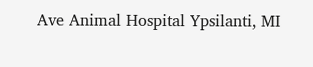Ave Animal Hospital Ypsilanti, MI